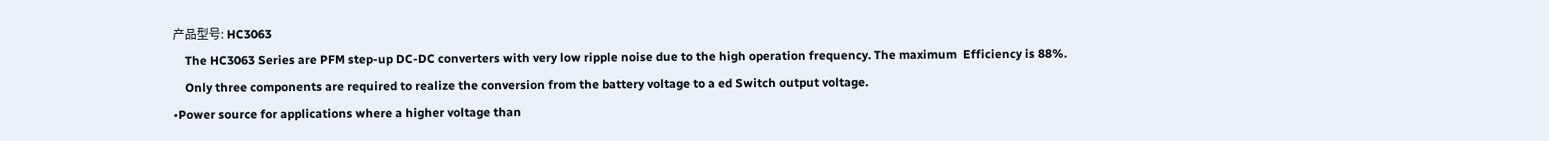产品型号: HC3063
    The HC3063 Series are PFM step-up DC-DC converters with very low ripple noise due to the high operation frequency. The maximum  Efficiency is 88%.
    Only three components are required to realize the conversion from the battery voltage to a ed Switch output voltage.
•Power source for applications where a higher voltage than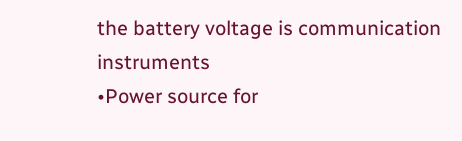the battery voltage is communication instruments
•Power source for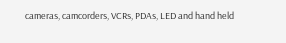cameras, camcorders, VCRs, PDAs, LED and hand held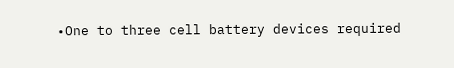•One to three cell battery devices required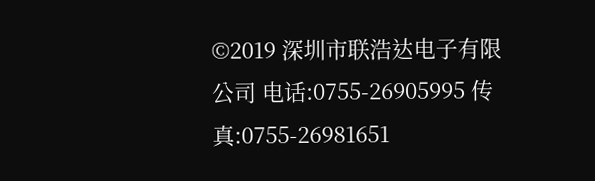©2019 深圳市联浩达电子有限公司 电话:0755-26905995 传真:0755-26981651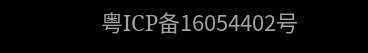粤ICP备16054402号